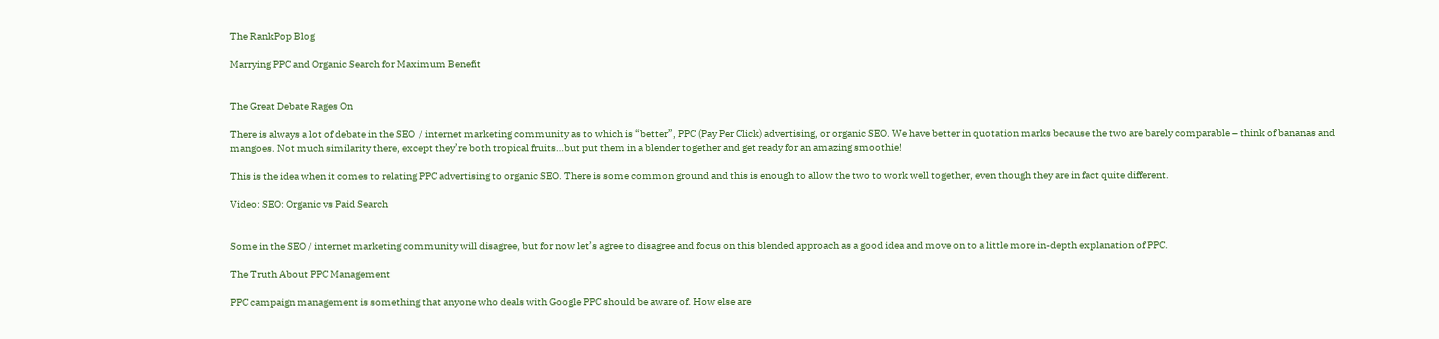The RankPop Blog

Marrying PPC and Organic Search for Maximum Benefit


The Great Debate Rages On

There is always a lot of debate in the SEO  / internet marketing community as to which is “better”, PPC (Pay Per Click) advertising, or organic SEO. We have better in quotation marks because the two are barely comparable – think of bananas and mangoes. Not much similarity there, except they’re both tropical fruits…but put them in a blender together and get ready for an amazing smoothie!

This is the idea when it comes to relating PPC advertising to organic SEO. There is some common ground and this is enough to allow the two to work well together, even though they are in fact quite different.

Video: SEO: Organic vs Paid Search


Some in the SEO / internet marketing community will disagree, but for now let’s agree to disagree and focus on this blended approach as a good idea and move on to a little more in-depth explanation of PPC.

The Truth About PPC Management

PPC campaign management is something that anyone who deals with Google PPC should be aware of. How else are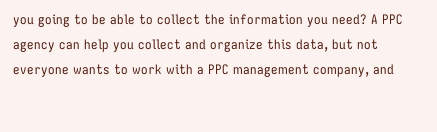you going to be able to collect the information you need? A PPC agency can help you collect and organize this data, but not everyone wants to work with a PPC management company, and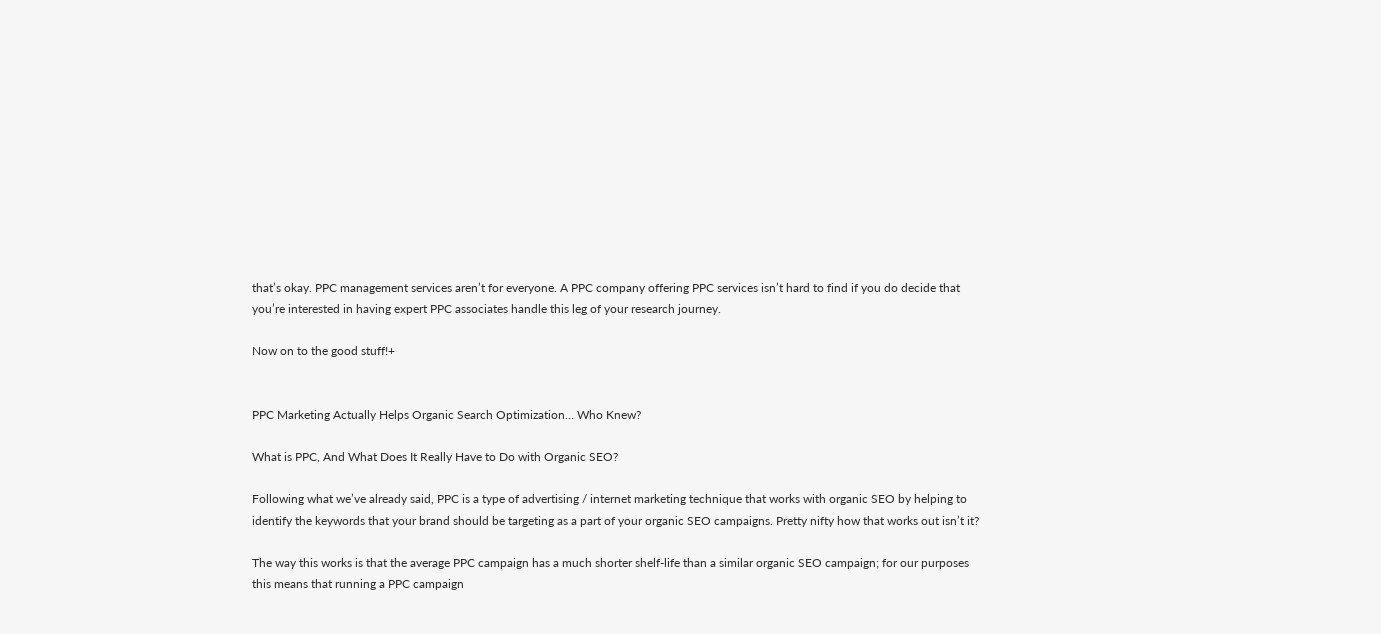that’s okay. PPC management services aren’t for everyone. A PPC company offering PPC services isn’t hard to find if you do decide that you’re interested in having expert PPC associates handle this leg of your research journey.

Now on to the good stuff!+


PPC Marketing Actually Helps Organic Search Optimization… Who Knew?

What is PPC, And What Does It Really Have to Do with Organic SEO?

Following what we’ve already said, PPC is a type of advertising / internet marketing technique that works with organic SEO by helping to identify the keywords that your brand should be targeting as a part of your organic SEO campaigns. Pretty nifty how that works out isn’t it?

The way this works is that the average PPC campaign has a much shorter shelf-life than a similar organic SEO campaign; for our purposes this means that running a PPC campaign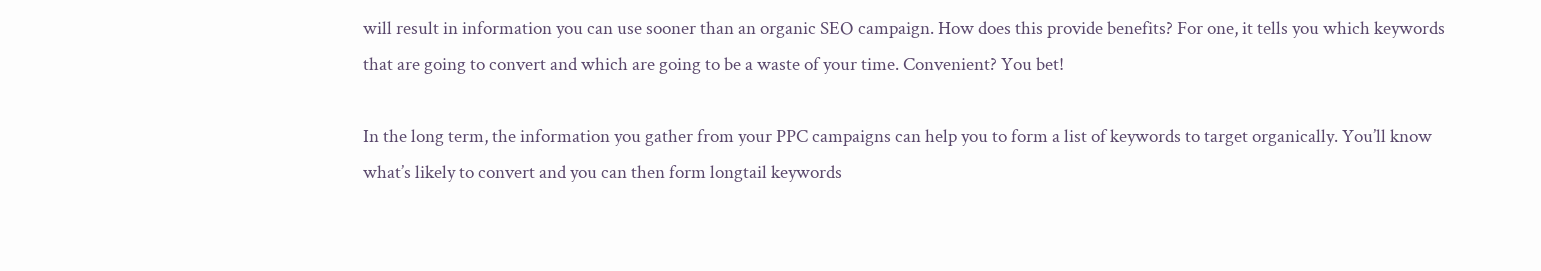will result in information you can use sooner than an organic SEO campaign. How does this provide benefits? For one, it tells you which keywords that are going to convert and which are going to be a waste of your time. Convenient? You bet!

In the long term, the information you gather from your PPC campaigns can help you to form a list of keywords to target organically. You’ll know what’s likely to convert and you can then form longtail keywords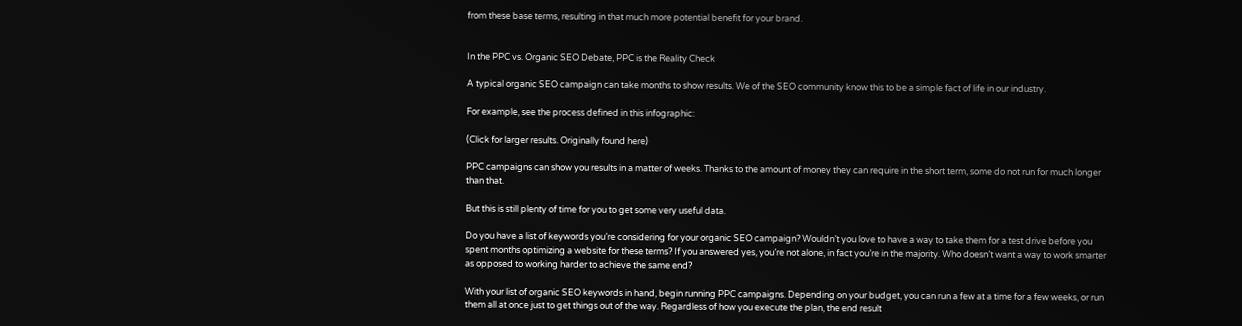from these base terms, resulting in that much more potential benefit for your brand.


In the PPC vs. Organic SEO Debate, PPC is the Reality Check

A typical organic SEO campaign can take months to show results. We of the SEO community know this to be a simple fact of life in our industry.

For example, see the process defined in this infographic:

(Click for larger results. Originally found here)

PPC campaigns can show you results in a matter of weeks. Thanks to the amount of money they can require in the short term, some do not run for much longer than that.

But this is still plenty of time for you to get some very useful data.

Do you have a list of keywords you’re considering for your organic SEO campaign? Wouldn’t you love to have a way to take them for a test drive before you spent months optimizing a website for these terms? If you answered yes, you’re not alone, in fact you’re in the majority. Who doesn’t want a way to work smarter as opposed to working harder to achieve the same end?

With your list of organic SEO keywords in hand, begin running PPC campaigns. Depending on your budget, you can run a few at a time for a few weeks, or run them all at once just to get things out of the way. Regardless of how you execute the plan, the end result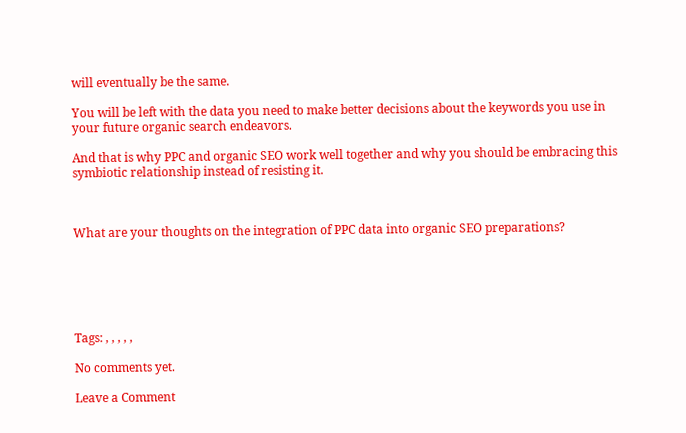will eventually be the same.

You will be left with the data you need to make better decisions about the keywords you use in your future organic search endeavors.

And that is why PPC and organic SEO work well together and why you should be embracing this symbiotic relationship instead of resisting it.



What are your thoughts on the integration of PPC data into organic SEO preparations?






Tags: , , , , ,

No comments yet.

Leave a Comment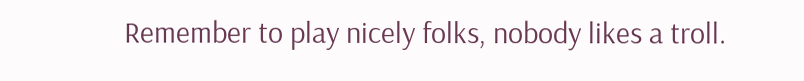Remember to play nicely folks, nobody likes a troll.